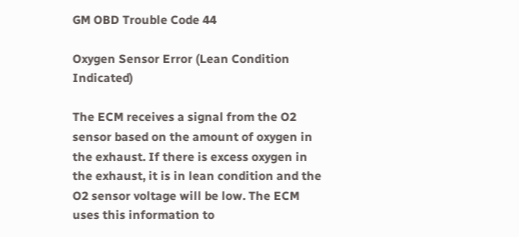GM OBD Trouble Code 44

Oxygen Sensor Error (Lean Condition Indicated)

The ECM receives a signal from the O2 sensor based on the amount of oxygen in the exhaust. If there is excess oxygen in the exhaust, it is in lean condition and the O2 sensor voltage will be low. The ECM uses this information to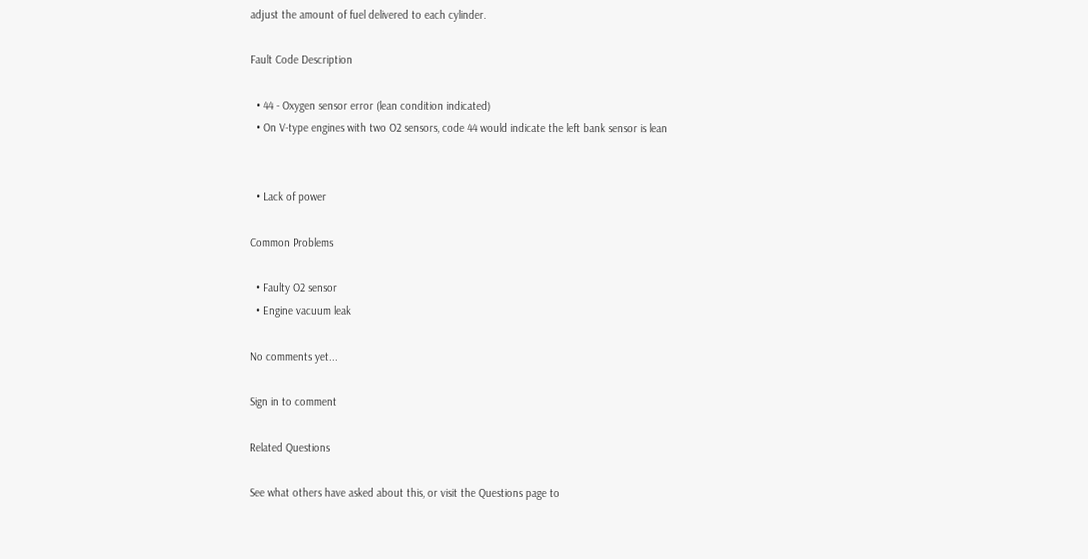adjust the amount of fuel delivered to each cylinder.

Fault Code Description

  • 44 - Oxygen sensor error (lean condition indicated)
  • On V-type engines with two O2 sensors, code 44 would indicate the left bank sensor is lean


  • Lack of power

Common Problems

  • Faulty O2 sensor
  • Engine vacuum leak

No comments yet...

Sign in to comment

Related Questions

See what others have asked about this, or visit the Questions page to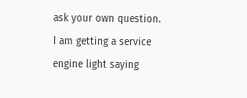ask your own question.
I am getting a service engine light saying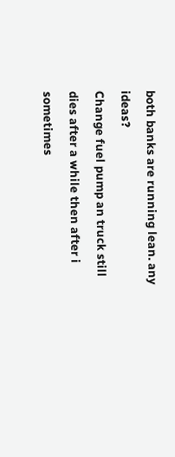both banks are running lean. any ideas?
Change fuel pump an truck still dies after a while then after i sometimes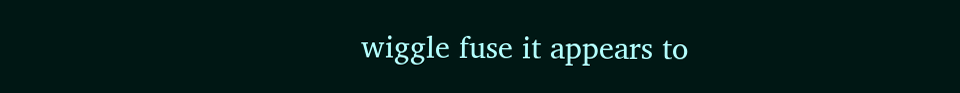wiggle fuse it appears to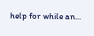help for while an...